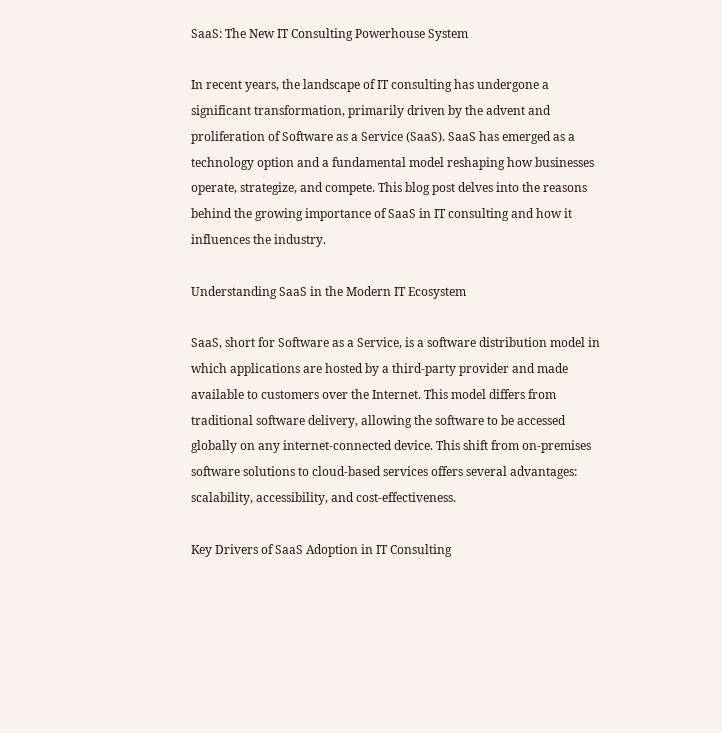SaaS: The New IT Consulting Powerhouse System

In recent years, the landscape of IT consulting has undergone a significant transformation, primarily driven by the advent and proliferation of Software as a Service (SaaS). SaaS has emerged as a technology option and a fundamental model reshaping how businesses operate, strategize, and compete. This blog post delves into the reasons behind the growing importance of SaaS in IT consulting and how it influences the industry.

Understanding SaaS in the Modern IT Ecosystem

SaaS, short for Software as a Service, is a software distribution model in which applications are hosted by a third-party provider and made available to customers over the Internet. This model differs from traditional software delivery, allowing the software to be accessed globally on any internet-connected device. This shift from on-premises software solutions to cloud-based services offers several advantages: scalability, accessibility, and cost-effectiveness.

Key Drivers of SaaS Adoption in IT Consulting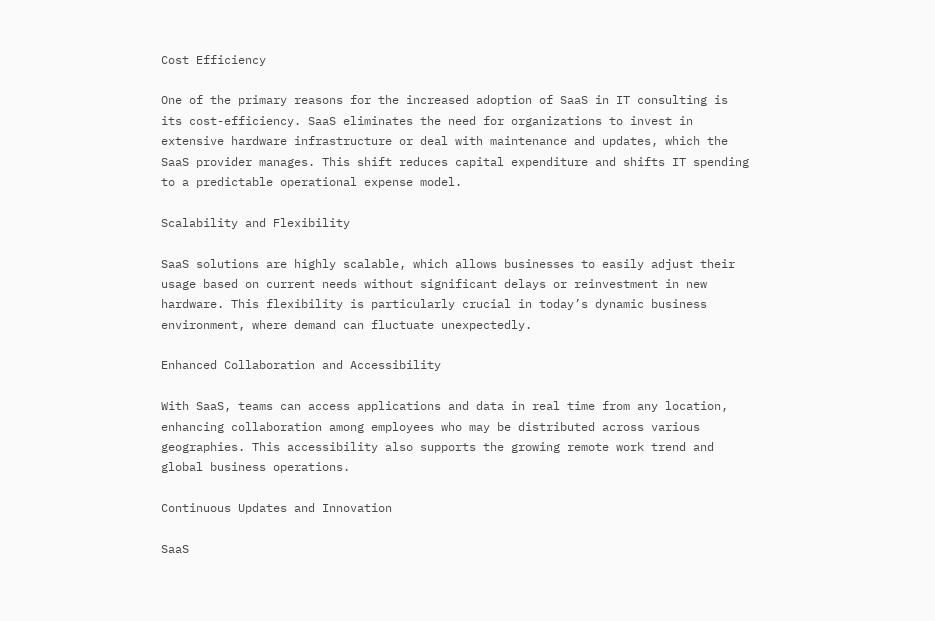Cost Efficiency

One of the primary reasons for the increased adoption of SaaS in IT consulting is its cost-efficiency. SaaS eliminates the need for organizations to invest in extensive hardware infrastructure or deal with maintenance and updates, which the SaaS provider manages. This shift reduces capital expenditure and shifts IT spending to a predictable operational expense model.

Scalability and Flexibility

SaaS solutions are highly scalable, which allows businesses to easily adjust their usage based on current needs without significant delays or reinvestment in new hardware. This flexibility is particularly crucial in today’s dynamic business environment, where demand can fluctuate unexpectedly.

Enhanced Collaboration and Accessibility

With SaaS, teams can access applications and data in real time from any location, enhancing collaboration among employees who may be distributed across various geographies. This accessibility also supports the growing remote work trend and global business operations.

Continuous Updates and Innovation

SaaS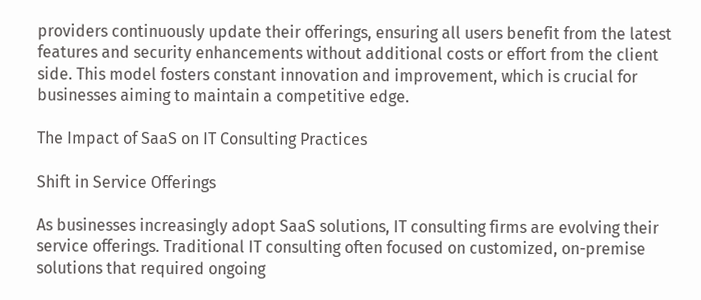providers continuously update their offerings, ensuring all users benefit from the latest features and security enhancements without additional costs or effort from the client side. This model fosters constant innovation and improvement, which is crucial for businesses aiming to maintain a competitive edge.

The Impact of SaaS on IT Consulting Practices

Shift in Service Offerings

As businesses increasingly adopt SaaS solutions, IT consulting firms are evolving their service offerings. Traditional IT consulting often focused on customized, on-premise solutions that required ongoing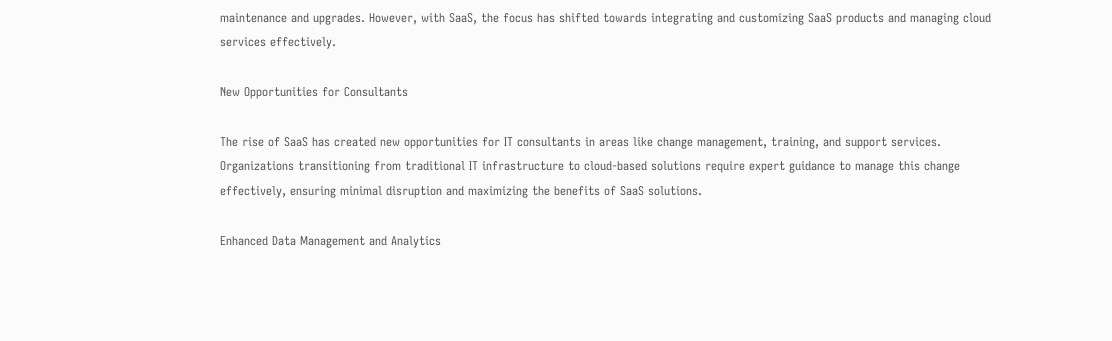maintenance and upgrades. However, with SaaS, the focus has shifted towards integrating and customizing SaaS products and managing cloud services effectively.

New Opportunities for Consultants

The rise of SaaS has created new opportunities for IT consultants in areas like change management, training, and support services. Organizations transitioning from traditional IT infrastructure to cloud-based solutions require expert guidance to manage this change effectively, ensuring minimal disruption and maximizing the benefits of SaaS solutions.

Enhanced Data Management and Analytics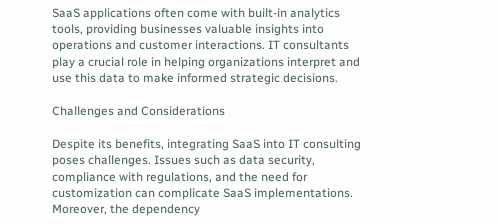SaaS applications often come with built-in analytics tools, providing businesses valuable insights into operations and customer interactions. IT consultants play a crucial role in helping organizations interpret and use this data to make informed strategic decisions.

Challenges and Considerations

Despite its benefits, integrating SaaS into IT consulting poses challenges. Issues such as data security, compliance with regulations, and the need for customization can complicate SaaS implementations. Moreover, the dependency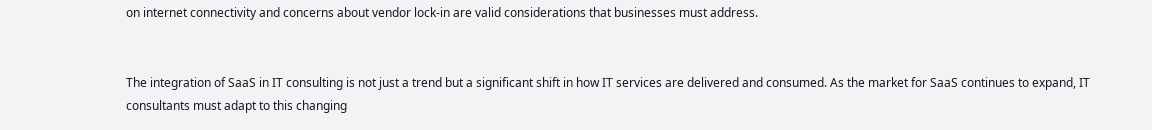on internet connectivity and concerns about vendor lock-in are valid considerations that businesses must address.


The integration of SaaS in IT consulting is not just a trend but a significant shift in how IT services are delivered and consumed. As the market for SaaS continues to expand, IT consultants must adapt to this changing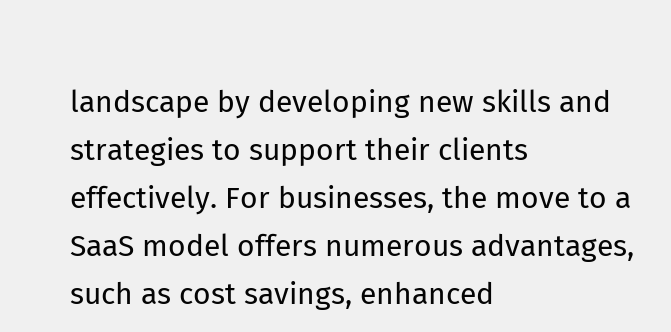landscape by developing new skills and strategies to support their clients effectively. For businesses, the move to a SaaS model offers numerous advantages, such as cost savings, enhanced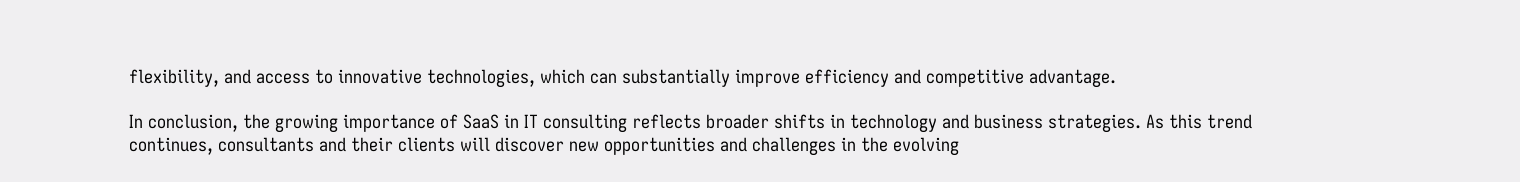flexibility, and access to innovative technologies, which can substantially improve efficiency and competitive advantage.

In conclusion, the growing importance of SaaS in IT consulting reflects broader shifts in technology and business strategies. As this trend continues, consultants and their clients will discover new opportunities and challenges in the evolving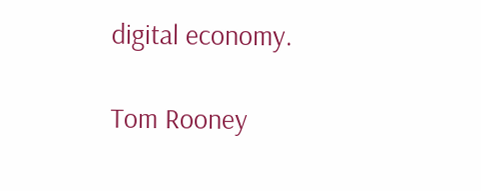digital economy.

Tom Rooney